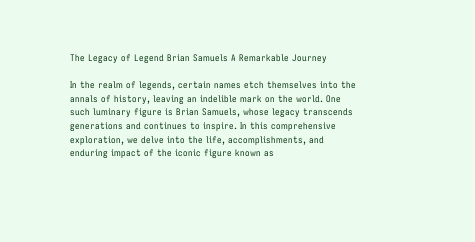The Legacy of Legend Brian Samuels A Remarkable Journey

In the realm of legends, certain names etch themselves into the annals of history, leaving an indelible mark on the world. One such luminary figure is Brian Samuels, whose legacy transcends generations and continues to inspire. In this comprehensive exploration, we delve into the life, accomplishments, and enduring impact of the iconic figure known as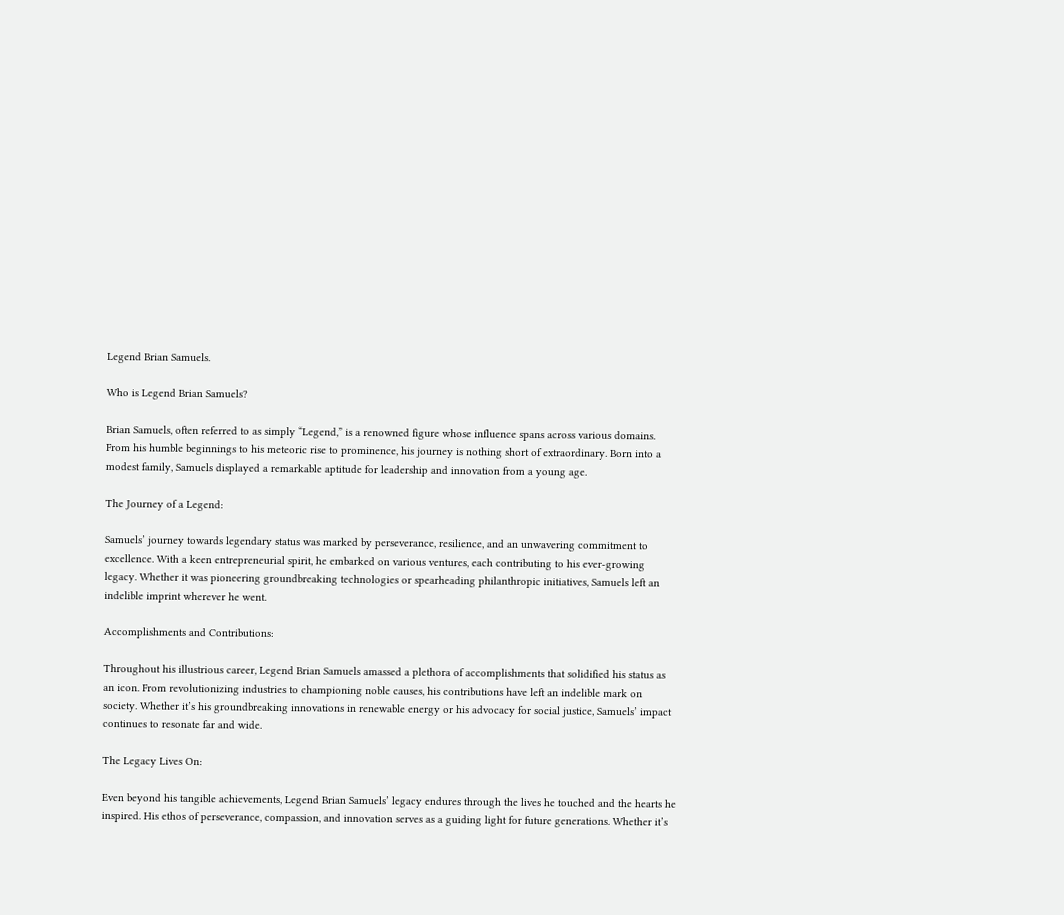Legend Brian Samuels.

Who is Legend Brian Samuels?

Brian Samuels, often referred to as simply “Legend,” is a renowned figure whose influence spans across various domains. From his humble beginnings to his meteoric rise to prominence, his journey is nothing short of extraordinary. Born into a modest family, Samuels displayed a remarkable aptitude for leadership and innovation from a young age.

The Journey of a Legend:

Samuels’ journey towards legendary status was marked by perseverance, resilience, and an unwavering commitment to excellence. With a keen entrepreneurial spirit, he embarked on various ventures, each contributing to his ever-growing legacy. Whether it was pioneering groundbreaking technologies or spearheading philanthropic initiatives, Samuels left an indelible imprint wherever he went.

Accomplishments and Contributions:

Throughout his illustrious career, Legend Brian Samuels amassed a plethora of accomplishments that solidified his status as an icon. From revolutionizing industries to championing noble causes, his contributions have left an indelible mark on society. Whether it’s his groundbreaking innovations in renewable energy or his advocacy for social justice, Samuels’ impact continues to resonate far and wide.

The Legacy Lives On:

Even beyond his tangible achievements, Legend Brian Samuels’ legacy endures through the lives he touched and the hearts he inspired. His ethos of perseverance, compassion, and innovation serves as a guiding light for future generations. Whether it’s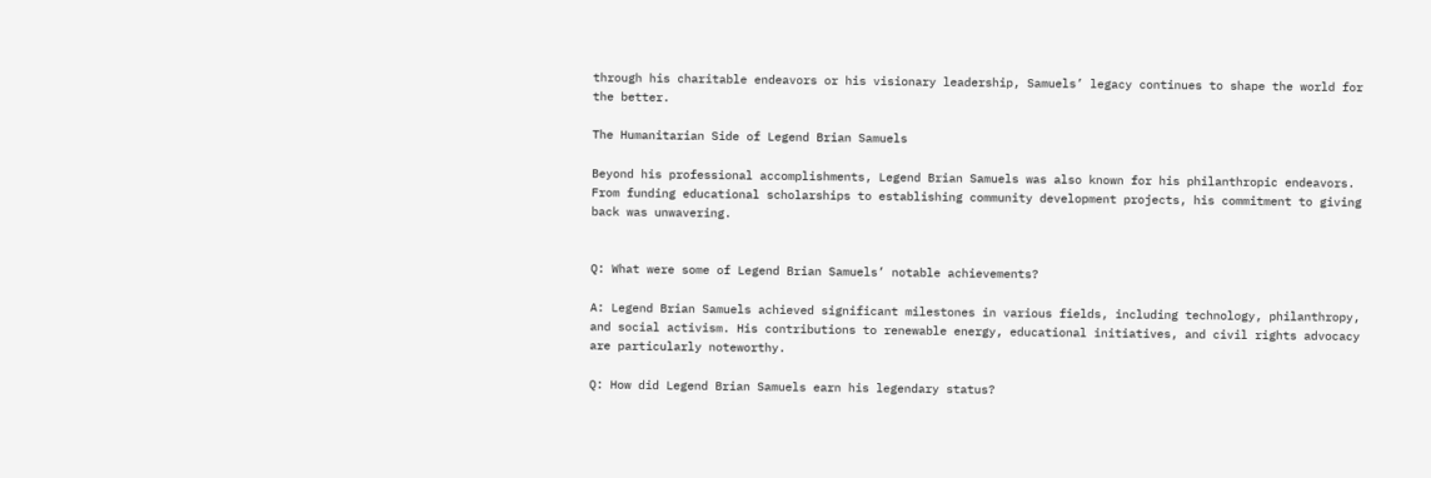through his charitable endeavors or his visionary leadership, Samuels’ legacy continues to shape the world for the better.

The Humanitarian Side of Legend Brian Samuels

Beyond his professional accomplishments, Legend Brian Samuels was also known for his philanthropic endeavors. From funding educational scholarships to establishing community development projects, his commitment to giving back was unwavering.


Q: What were some of Legend Brian Samuels’ notable achievements?

A: Legend Brian Samuels achieved significant milestones in various fields, including technology, philanthropy, and social activism. His contributions to renewable energy, educational initiatives, and civil rights advocacy are particularly noteworthy.

Q: How did Legend Brian Samuels earn his legendary status?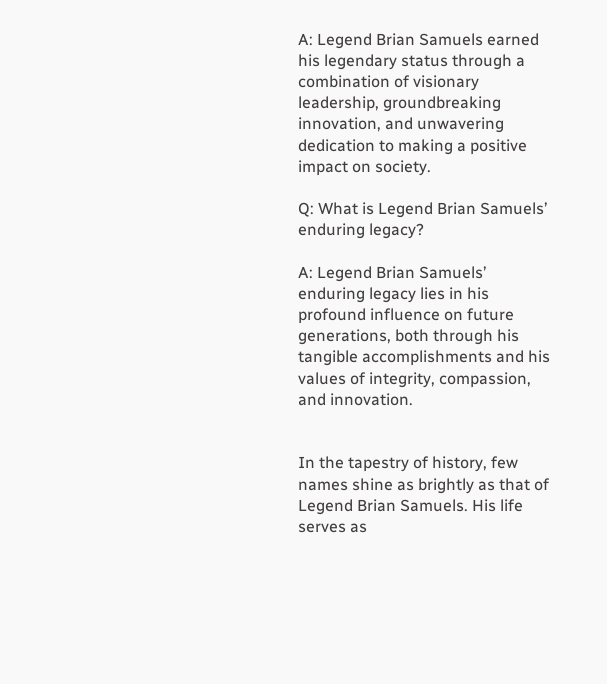A: Legend Brian Samuels earned his legendary status through a combination of visionary leadership, groundbreaking innovation, and unwavering dedication to making a positive impact on society.

Q: What is Legend Brian Samuels’ enduring legacy?

A: Legend Brian Samuels’ enduring legacy lies in his profound influence on future generations, both through his tangible accomplishments and his values of integrity, compassion, and innovation.


In the tapestry of history, few names shine as brightly as that of Legend Brian Samuels. His life serves as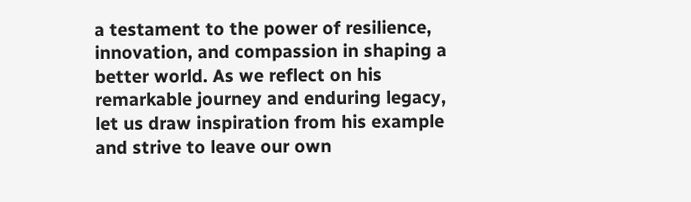a testament to the power of resilience, innovation, and compassion in shaping a better world. As we reflect on his remarkable journey and enduring legacy, let us draw inspiration from his example and strive to leave our own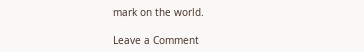mark on the world.

Leave a Comment